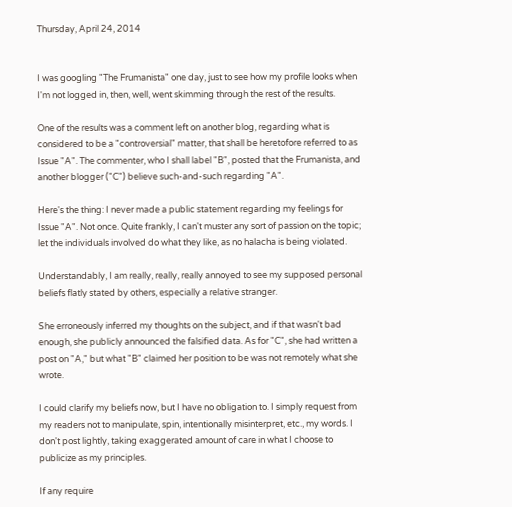Thursday, April 24, 2014


I was googling "The Frumanista" one day, just to see how my profile looks when I'm not logged in, then, well, went skimming through the rest of the results.

One of the results was a comment left on another blog, regarding what is considered to be a "controversial" matter, that shall be heretofore referred to as Issue "A". The commenter, who I shall label "B", posted that the Frumanista, and another blogger ("C") believe such-and-such regarding "A".

Here's the thing: I never made a public statement regarding my feelings for Issue "A". Not once. Quite frankly, I can't muster any sort of passion on the topic; let the individuals involved do what they like, as no halacha is being violated.

Understandably, I am really, really, really annoyed to see my supposed personal beliefs flatly stated by others, especially a relative stranger.

She erroneously inferred my thoughts on the subject, and if that wasn't bad enough, she publicly announced the falsified data. As for "C", she had written a post on "A," but what "B" claimed her position to be was not remotely what she wrote.

I could clarify my beliefs now, but I have no obligation to. I simply request from my readers not to manipulate, spin, intentionally misinterpret, etc., my words. I don't post lightly, taking exaggerated amount of care in what I choose to publicize as my principles.

If any require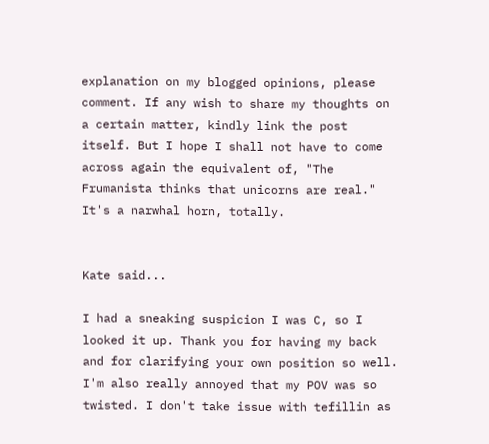explanation on my blogged opinions, please comment. If any wish to share my thoughts on a certain matter, kindly link the post itself. But I hope I shall not have to come across again the equivalent of, "The Frumanista thinks that unicorns are real."
It's a narwhal horn, totally.


Kate said...

I had a sneaking suspicion I was C, so I looked it up. Thank you for having my back and for clarifying your own position so well. I'm also really annoyed that my POV was so twisted. I don't take issue with tefillin as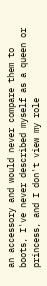an accessory and would never compare them to boots, I've never described myself as a queen or princess, and I don't view my role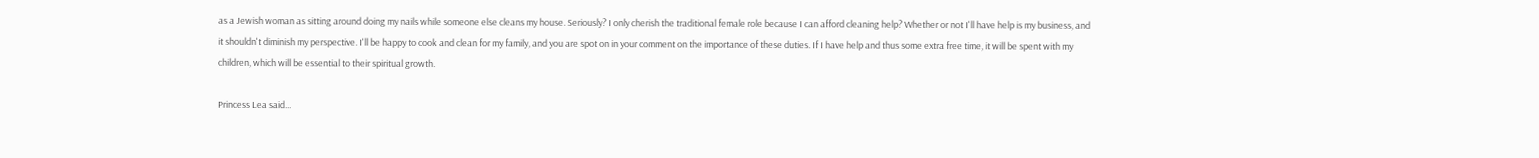as a Jewish woman as sitting around doing my nails while someone else cleans my house. Seriously? I only cherish the traditional female role because I can afford cleaning help? Whether or not I'll have help is my business, and it shouldn't diminish my perspective. I'll be happy to cook and clean for my family, and you are spot on in your comment on the importance of these duties. If I have help and thus some extra free time, it will be spent with my children, which will be essential to their spiritual growth.

Princess Lea said...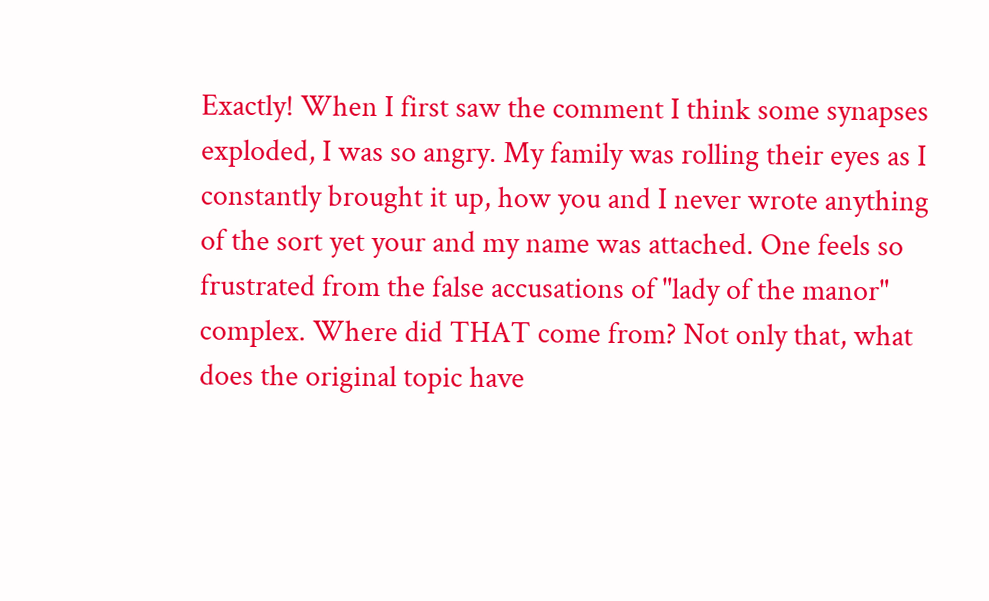Exactly! When I first saw the comment I think some synapses exploded, I was so angry. My family was rolling their eyes as I constantly brought it up, how you and I never wrote anything of the sort yet your and my name was attached. One feels so frustrated from the false accusations of "lady of the manor" complex. Where did THAT come from? Not only that, what does the original topic have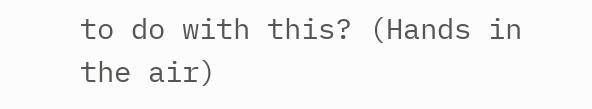to do with this? (Hands in the air)